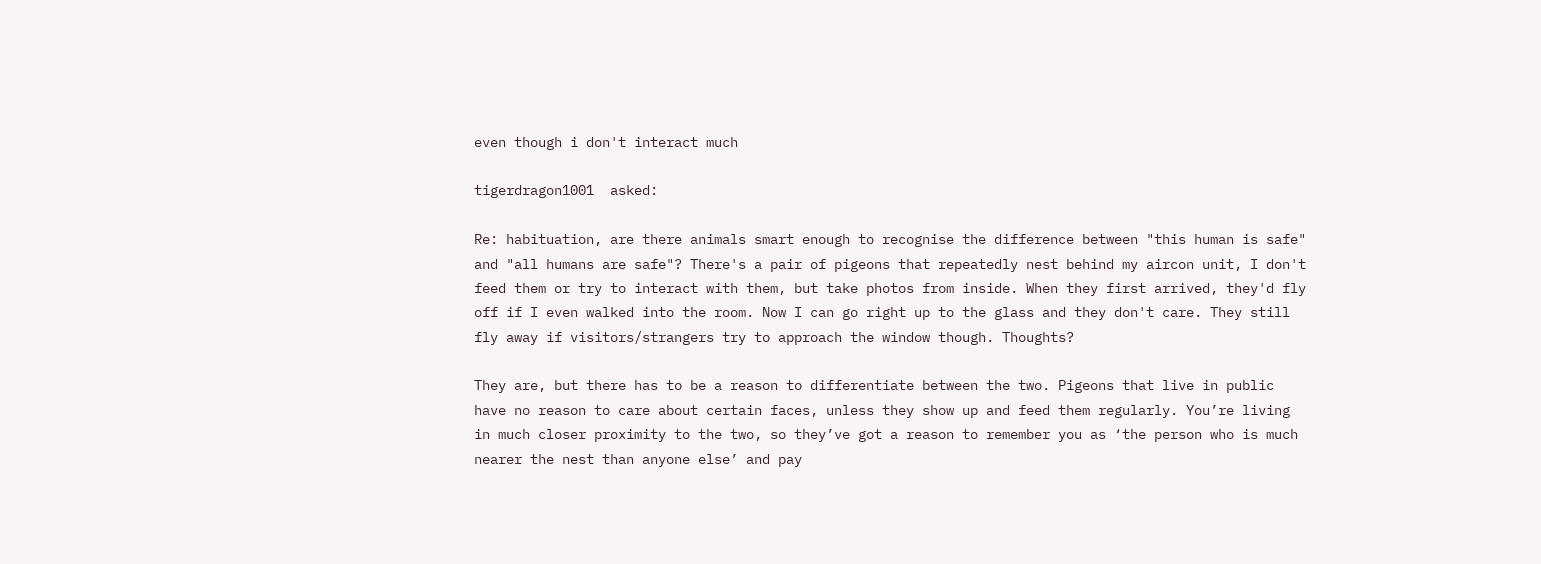even though i don't interact much

tigerdragon1001  asked:

Re: habituation, are there animals smart enough to recognise the difference between "this human is safe" and "all humans are safe"? There's a pair of pigeons that repeatedly nest behind my aircon unit, I don't feed them or try to interact with them, but take photos from inside. When they first arrived, they'd fly off if I even walked into the room. Now I can go right up to the glass and they don't care. They still fly away if visitors/strangers try to approach the window though. Thoughts?

They are, but there has to be a reason to differentiate between the two. Pigeons that live in public have no reason to care about certain faces, unless they show up and feed them regularly. You’re living in much closer proximity to the two, so they’ve got a reason to remember you as ‘the person who is much nearer the nest than anyone else’ and pay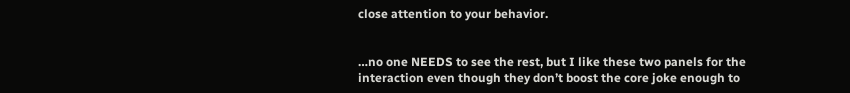close attention to your behavior.


…no one NEEDS to see the rest, but I like these two panels for the interaction even though they don’t boost the core joke enough to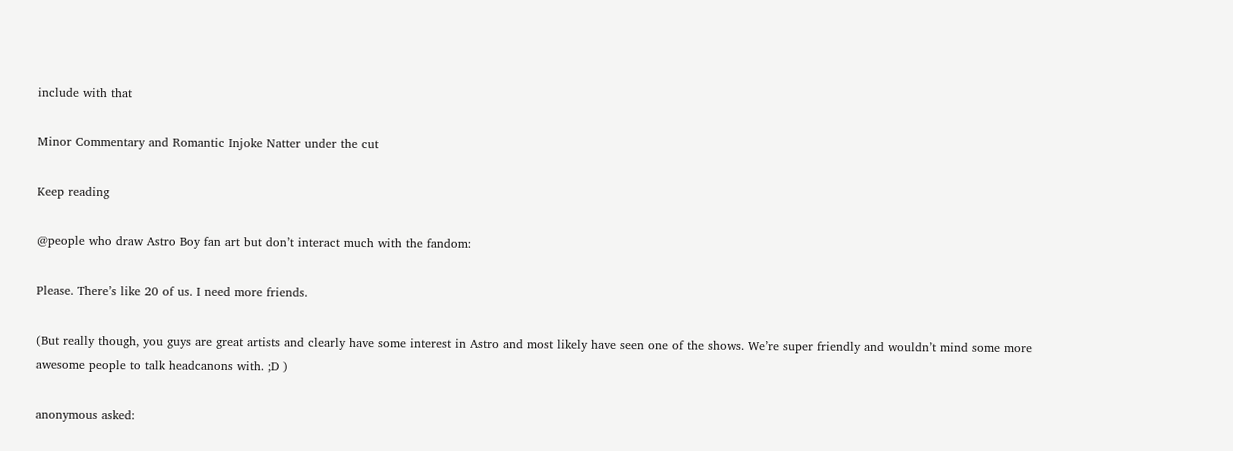include with that

Minor Commentary and Romantic Injoke Natter under the cut

Keep reading

@people who draw Astro Boy fan art but don’t interact much with the fandom:

Please. There’s like 20 of us. I need more friends.

(But really though, you guys are great artists and clearly have some interest in Astro and most likely have seen one of the shows. We’re super friendly and wouldn’t mind some more awesome people to talk headcanons with. ;D )

anonymous asked: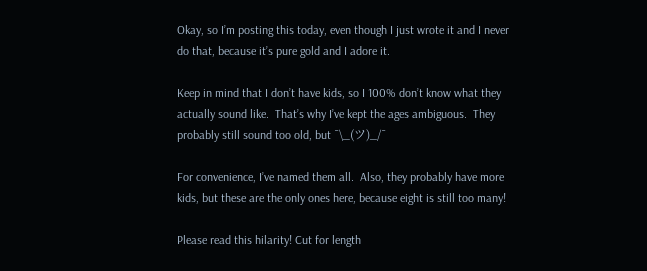Okay, so I’m posting this today, even though I just wrote it and I never do that, because it’s pure gold and I adore it.

Keep in mind that I don’t have kids, so I 100% don’t know what they actually sound like.  That’s why I’ve kept the ages ambiguous.  They probably still sound too old, but ¯\_(ツ)_/¯

For convenience, I’ve named them all.  Also, they probably have more kids, but these are the only ones here, because eight is still too many!

Please read this hilarity! Cut for length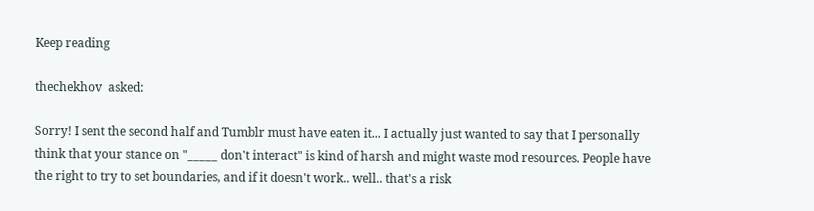Keep reading

thechekhov  asked:

Sorry! I sent the second half and Tumblr must have eaten it... I actually just wanted to say that I personally think that your stance on "_____ don't interact" is kind of harsh and might waste mod resources. People have the right to try to set boundaries, and if it doesn't work.. well.. that's a risk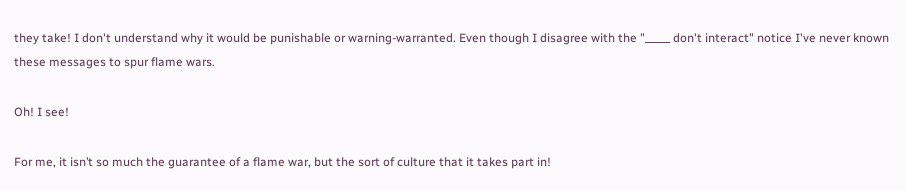they take! I don't understand why it would be punishable or warning-warranted. Even though I disagree with the "_____ don't interact" notice I've never known these messages to spur flame wars.

Oh! I see!

For me, it isn’t so much the guarantee of a flame war, but the sort of culture that it takes part in!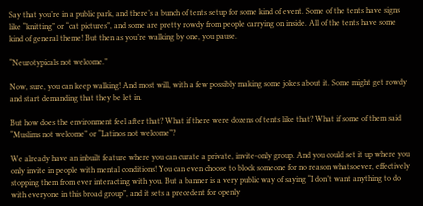Say that you’re in a public park, and there’s a bunch of tents setup for some kind of event. Some of the tents have signs like “knitting” or “cat pictures”, and some are pretty rowdy from people carrying on inside. All of the tents have some kind of general theme! But then as you’re walking by one, you pause.

“Neurotypicals not welcome.”

Now, sure, you can keep walking! And most will, with a few possibly making some jokes about it. Some might get rowdy and start demanding that they be let in.

But how does the environment feel after that? What if there were dozens of tents like that? What if some of them said “Muslims not welcome” or “Latinos not welcome”?

We already have an inbuilt feature where you can curate a private, invite-only group. And you could set it up where you only invite in people with mental conditions! You can even choose to block someone for no reason whatsoever, effectively stopping them from ever interacting with you. But a banner is a very public way of saying “I don’t want anything to do with everyone in this broad group”, and it sets a precedent for openly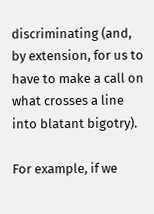discriminating (and, by extension, for us to have to make a call on what crosses a line into blatant bigotry).

For example, if we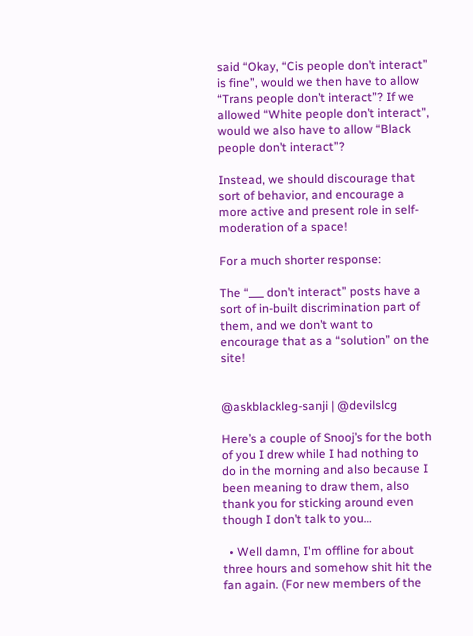said “Okay, “Cis people don’t interact” is fine”, would we then have to allow “Trans people don’t interact”? If we allowed “White people don’t interact”, would we also have to allow “Black people don’t interact”?

Instead, we should discourage that sort of behavior, and encourage a more active and present role in self-moderation of a space!

For a much shorter response:

The “___ don’t interact” posts have a sort of in-built discrimination part of them, and we don’t want to encourage that as a “solution” on the site!


@askblackleg-sanji | @devilslcg

Here’s a couple of Snooj’s for the both of you I drew while I had nothing to do in the morning and also because I been meaning to draw them, also thank you for sticking around even though I don’t talk to you…

  • Well damn, I'm offline for about three hours and somehow shit hit the fan again. (For new members of the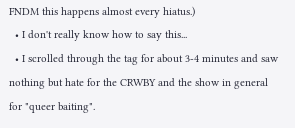FNDM this happens almost every hiatus.)
  • I don't really know how to say this...
  • I scrolled through the tag for about 3-4 minutes and saw nothing but hate for the CRWBY and the show in general for "queer baiting".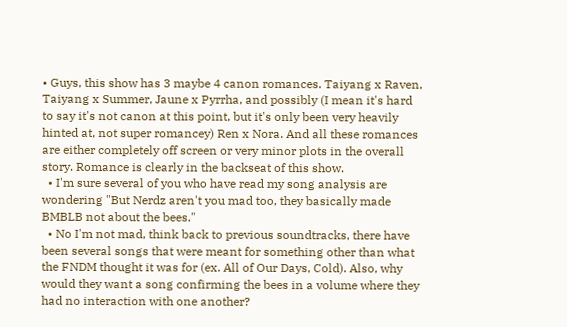• Guys, this show has 3 maybe 4 canon romances. Taiyang x Raven, Taiyang x Summer, Jaune x Pyrrha, and possibly (I mean it's hard to say it's not canon at this point, but it's only been very heavily hinted at, not super romancey) Ren x Nora. And all these romances are either completely off screen or very minor plots in the overall story. Romance is clearly in the backseat of this show.
  • I'm sure several of you who have read my song analysis are wondering "But Nerdz aren't you mad too, they basically made BMBLB not about the bees."
  • No I'm not mad, think back to previous soundtracks, there have been several songs that were meant for something other than what the FNDM thought it was for (ex. All of Our Days, Cold). Also, why would they want a song confirming the bees in a volume where they had no interaction with one another?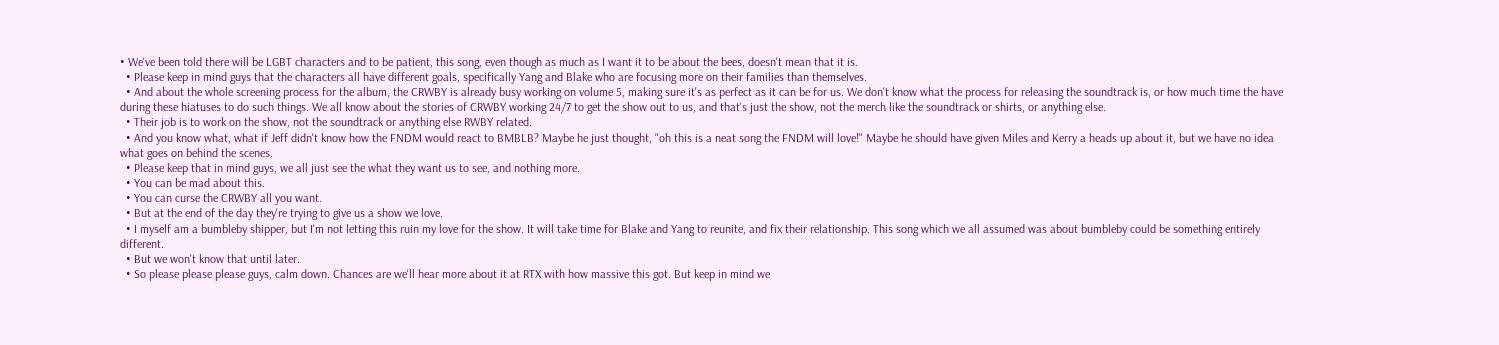• We've been told there will be LGBT characters and to be patient, this song, even though as much as I want it to be about the bees, doesn't mean that it is.
  • Please keep in mind guys that the characters all have different goals, specifically Yang and Blake who are focusing more on their families than themselves.
  • And about the whole screening process for the album, the CRWBY is already busy working on volume 5, making sure it's as perfect as it can be for us. We don't know what the process for releasing the soundtrack is, or how much time the have during these hiatuses to do such things. We all know about the stories of CRWBY working 24/7 to get the show out to us, and that's just the show, not the merch like the soundtrack or shirts, or anything else.
  • Their job is to work on the show, not the soundtrack or anything else RWBY related.
  • And you know what, what if Jeff didn't know how the FNDM would react to BMBLB? Maybe he just thought, "oh this is a neat song the FNDM will love!" Maybe he should have given Miles and Kerry a heads up about it, but we have no idea what goes on behind the scenes.
  • Please keep that in mind guys, we all just see the what they want us to see, and nothing more.
  • You can be mad about this.
  • You can curse the CRWBY all you want.
  • But at the end of the day they're trying to give us a show we love.
  • I myself am a bumbleby shipper, but I'm not letting this ruin my love for the show. It will take time for Blake and Yang to reunite, and fix their relationship. This song which we all assumed was about bumbleby could be something entirely different.
  • But we won't know that until later.
  • So please please please guys, calm down. Chances are we'll hear more about it at RTX with how massive this got. But keep in mind we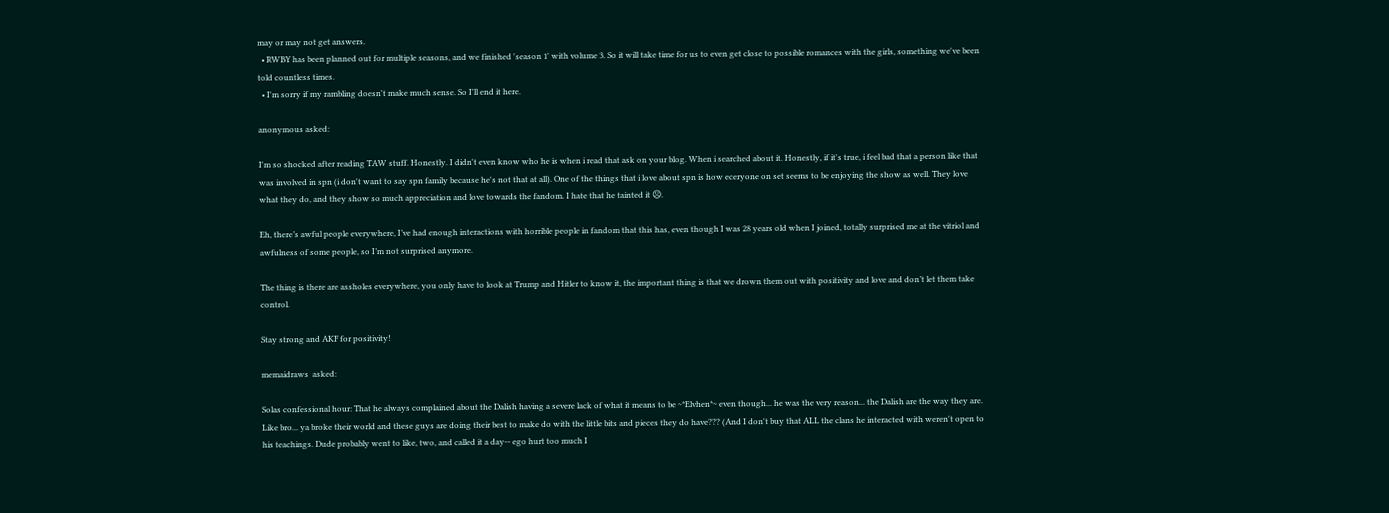may or may not get answers.
  • RWBY has been planned out for multiple seasons, and we finished 'season 1' with volume 3. So it will take time for us to even get close to possible romances with the girls, something we've been told countless times.
  • I'm sorry if my rambling doesn't make much sense. So I'll end it here.

anonymous asked:

I'm so shocked after reading TAW stuff. Honestly. I didn't even know who he is when i read that ask on your blog. When i searched about it. Honestly, if it's true, i feel bad that a person like that was involved in spn (i don't want to say spn family because he's not that at all). One of the things that i love about spn is how eceryone on set seems to be enjoying the show as well. They love what they do, and they show so much appreciation and love towards the fandom. I hate that he tainted it ☹.

Eh, there’s awful people everywhere, I’ve had enough interactions with horrible people in fandom that this has, even though I was 28 years old when I joined, totally surprised me at the vitriol and awfulness of some people, so I’m not surprised anymore.

The thing is there are assholes everywhere, you only have to look at Trump and Hitler to know it, the important thing is that we drown them out with positivity and love and don’t let them take control.

Stay strong and AKF for positivity!

memaidraws  asked:

Solas confessional hour: That he always complained about the Dalish having a severe lack of what it means to be ~*Elvhen*~ even though... he was the very reason... the Dalish are the way they are. Like bro... ya broke their world and these guys are doing their best to make do with the little bits and pieces they do have??? (And I don't buy that ALL the clans he interacted with weren't open to his teachings. Dude probably went to like, two, and called it a day-- ego hurt too much I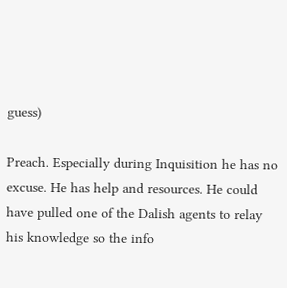guess)

Preach. Especially during Inquisition he has no excuse. He has help and resources. He could have pulled one of the Dalish agents to relay his knowledge so the info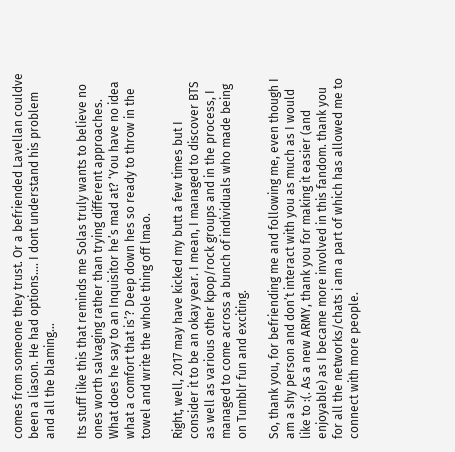comes from someone they trust. Or a befriended Lavellan couldve been a liason. He had options…. I dont understand his problem and all the blaming…

Its stuff like this that reminds me Solas truly wants to believe no ones worth salvaging rather than trying different approaches. What does he say to an Inquisitor he’s mad at? ‘You have no idea what a comfort that is’? Deep down hes so ready to throw in the towel and write the whole thing off lmao.

Right, well, 2017 may have kicked my butt a few times but I consider it to be an okay year. I mean, I managed to discover BTS as well as various other kpop/rock groups and in the process, I managed to come across a bunch of individuals who made being on Tumblr fun and exciting.

So, thank you, for befriending me and following me, even though I am a shy person and don’t interact with you as much as I would like to :(. As a new ARMY, thank you for making it easier (and enjoyable) as I became more involved in this fandom. thank you for all the networks/chats i am a part of which has allowed me to connect with more people.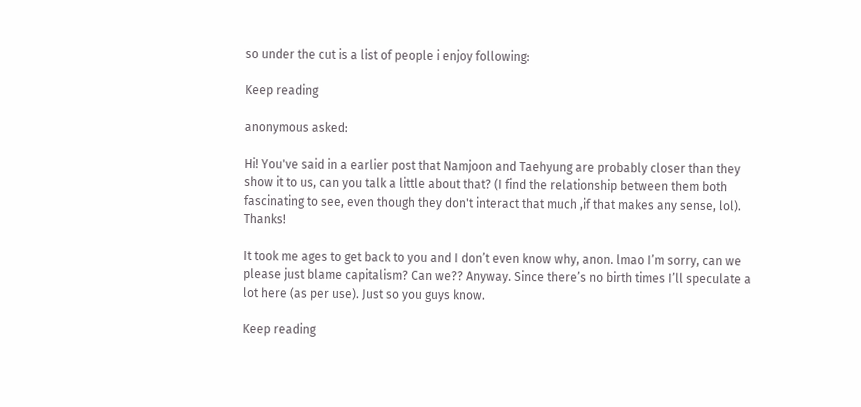so under the cut is a list of people i enjoy following:

Keep reading

anonymous asked:

Hi! You've said in a earlier post that Namjoon and Taehyung are probably closer than they show it to us, can you talk a little about that? (I find the relationship between them both fascinating to see, even though they don't interact that much ,if that makes any sense, lol). Thanks!

It took me ages to get back to you and I don’t even know why, anon. lmao I’m sorry, can we please just blame capitalism? Can we?? Anyway. Since there’s no birth times I’ll speculate a lot here (as per use). Just so you guys know.

Keep reading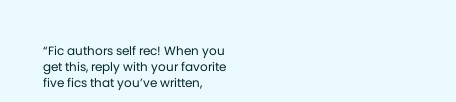“Fic authors self rec! When you get this, reply with your favorite five fics that you’ve written,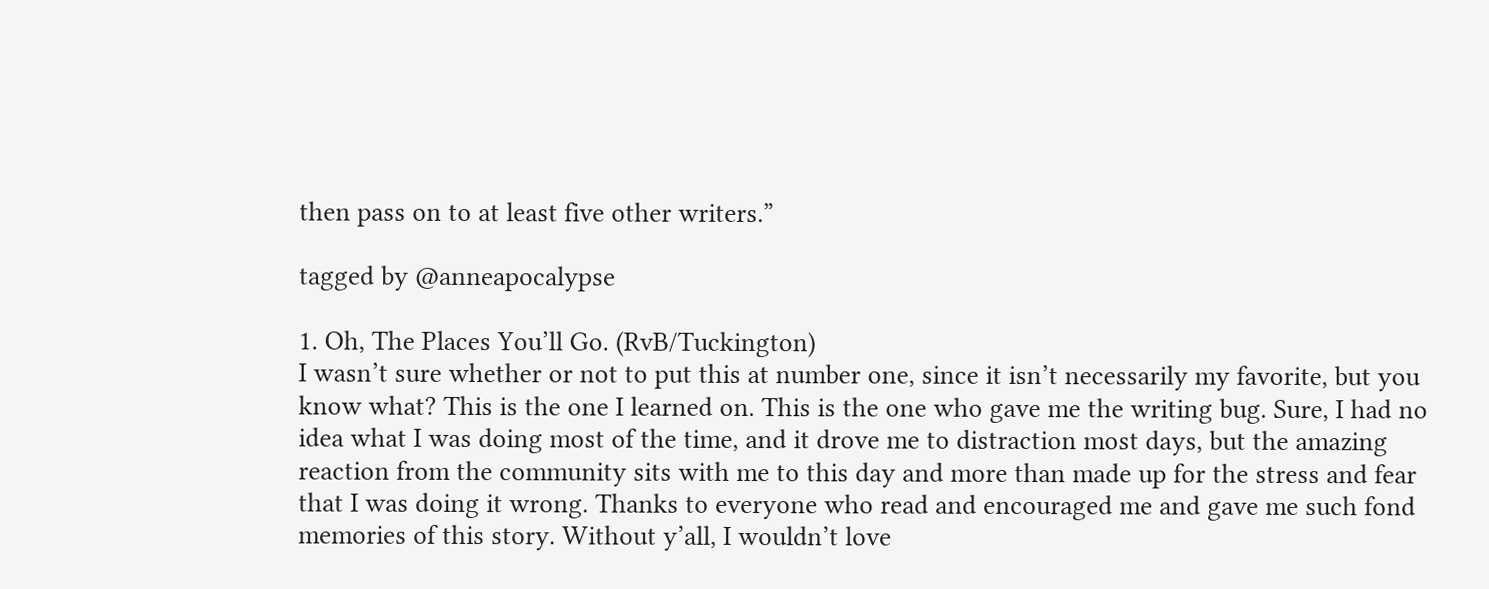then pass on to at least five other writers.”

tagged by @anneapocalypse

1. Oh, The Places You’ll Go. (RvB/Tuckington)
I wasn’t sure whether or not to put this at number one, since it isn’t necessarily my favorite, but you know what? This is the one I learned on. This is the one who gave me the writing bug. Sure, I had no idea what I was doing most of the time, and it drove me to distraction most days, but the amazing reaction from the community sits with me to this day and more than made up for the stress and fear that I was doing it wrong. Thanks to everyone who read and encouraged me and gave me such fond memories of this story. Without y’all, I wouldn’t love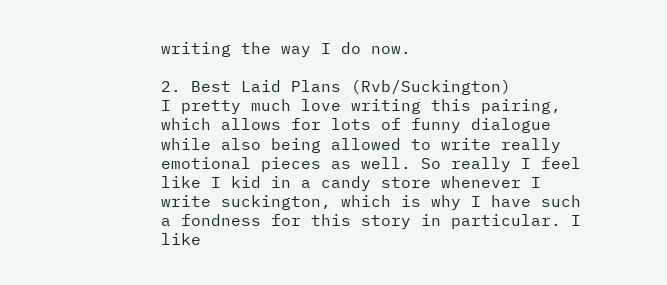writing the way I do now.

2. Best Laid Plans (Rvb/Suckington)
I pretty much love writing this pairing, which allows for lots of funny dialogue while also being allowed to write really emotional pieces as well. So really I feel like I kid in a candy store whenever I write suckington, which is why I have such a fondness for this story in particular. I like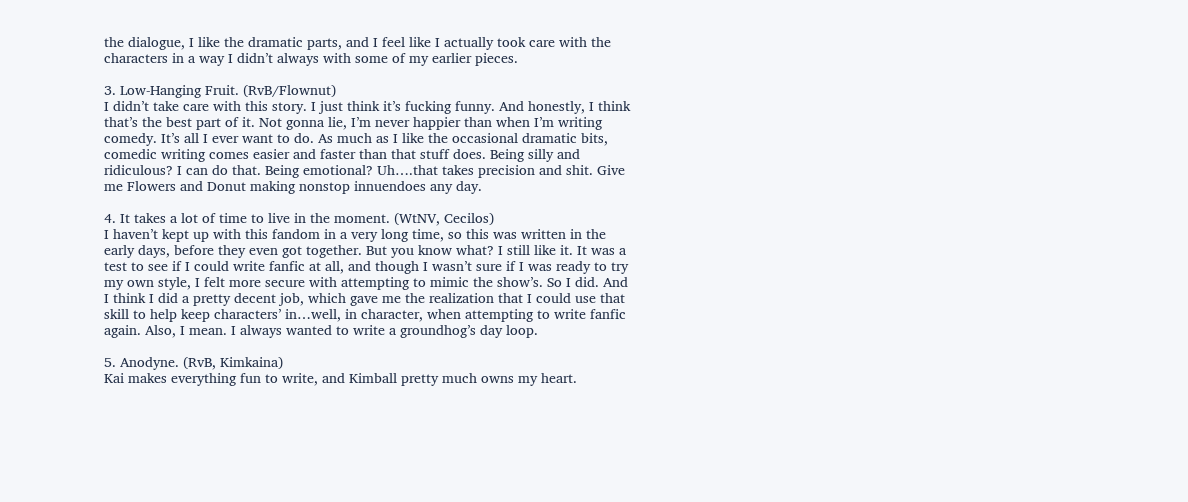the dialogue, I like the dramatic parts, and I feel like I actually took care with the characters in a way I didn’t always with some of my earlier pieces.

3. Low-Hanging Fruit. (RvB/Flownut)
I didn’t take care with this story. I just think it’s fucking funny. And honestly, I think that’s the best part of it. Not gonna lie, I’m never happier than when I’m writing comedy. It’s all I ever want to do. As much as I like the occasional dramatic bits, comedic writing comes easier and faster than that stuff does. Being silly and ridiculous? I can do that. Being emotional? Uh….that takes precision and shit. Give me Flowers and Donut making nonstop innuendoes any day.

4. It takes a lot of time to live in the moment. (WtNV, Cecilos)
I haven’t kept up with this fandom in a very long time, so this was written in the early days, before they even got together. But you know what? I still like it. It was a test to see if I could write fanfic at all, and though I wasn’t sure if I was ready to try my own style, I felt more secure with attempting to mimic the show’s. So I did. And I think I did a pretty decent job, which gave me the realization that I could use that skill to help keep characters’ in…well, in character, when attempting to write fanfic again. Also, I mean. I always wanted to write a groundhog’s day loop.

5. Anodyne. (RvB, Kimkaina)
Kai makes everything fun to write, and Kimball pretty much owns my heart.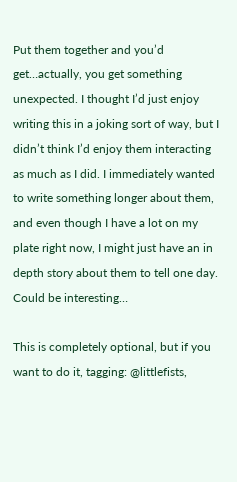Put them together and you’d get…actually, you get something unexpected. I thought I’d just enjoy writing this in a joking sort of way, but I didn’t think I’d enjoy them interacting as much as I did. I immediately wanted to write something longer about them, and even though I have a lot on my plate right now, I might just have an in depth story about them to tell one day. Could be interesting…

This is completely optional, but if you want to do it, tagging: @littlefists,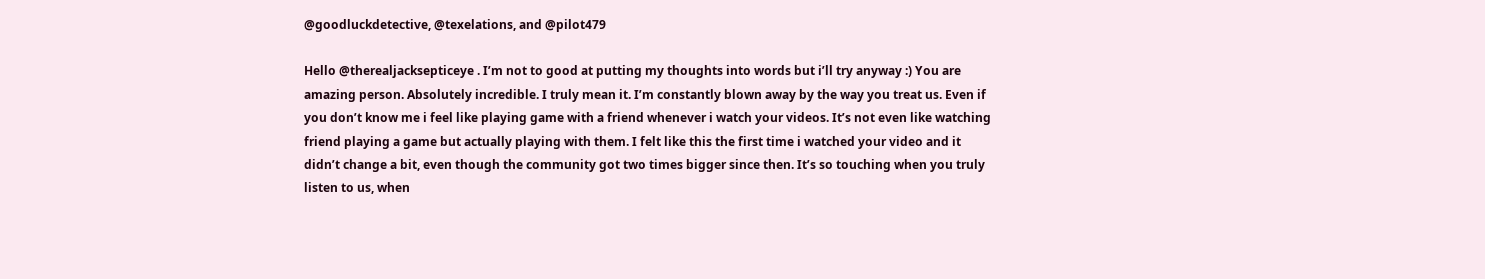@goodluckdetective, @texelations, and @pilot479

Hello @therealjacksepticeye . I’m not to good at putting my thoughts into words but i’ll try anyway :) You are amazing person. Absolutely incredible. I truly mean it. I’m constantly blown away by the way you treat us. Even if you don’t know me i feel like playing game with a friend whenever i watch your videos. It’s not even like watching friend playing a game but actually playing with them. I felt like this the first time i watched your video and it didn’t change a bit, even though the community got two times bigger since then. It’s so touching when you truly listen to us, when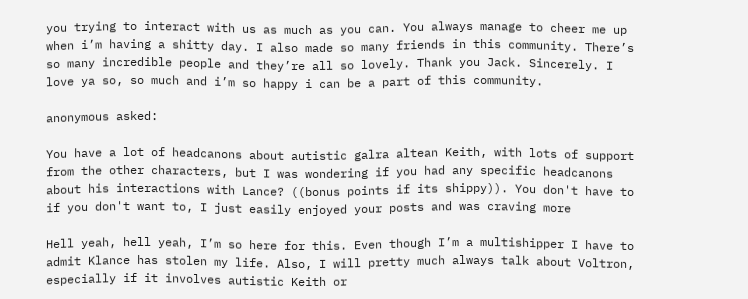you trying to interact with us as much as you can. You always manage to cheer me up when i’m having a shitty day. I also made so many friends in this community. There’s so many incredible people and they’re all so lovely. Thank you Jack. Sincerely. I love ya so, so much and i’m so happy i can be a part of this community.

anonymous asked:

You have a lot of headcanons about autistic galra altean Keith, with lots of support from the other characters, but I was wondering if you had any specific headcanons about his interactions with Lance? ((bonus points if its shippy)). You don't have to if you don't want to, I just easily enjoyed your posts and was craving more

Hell yeah, hell yeah, I’m so here for this. Even though I’m a multishipper I have to admit Klance has stolen my life. Also, I will pretty much always talk about Voltron, especially if it involves autistic Keith or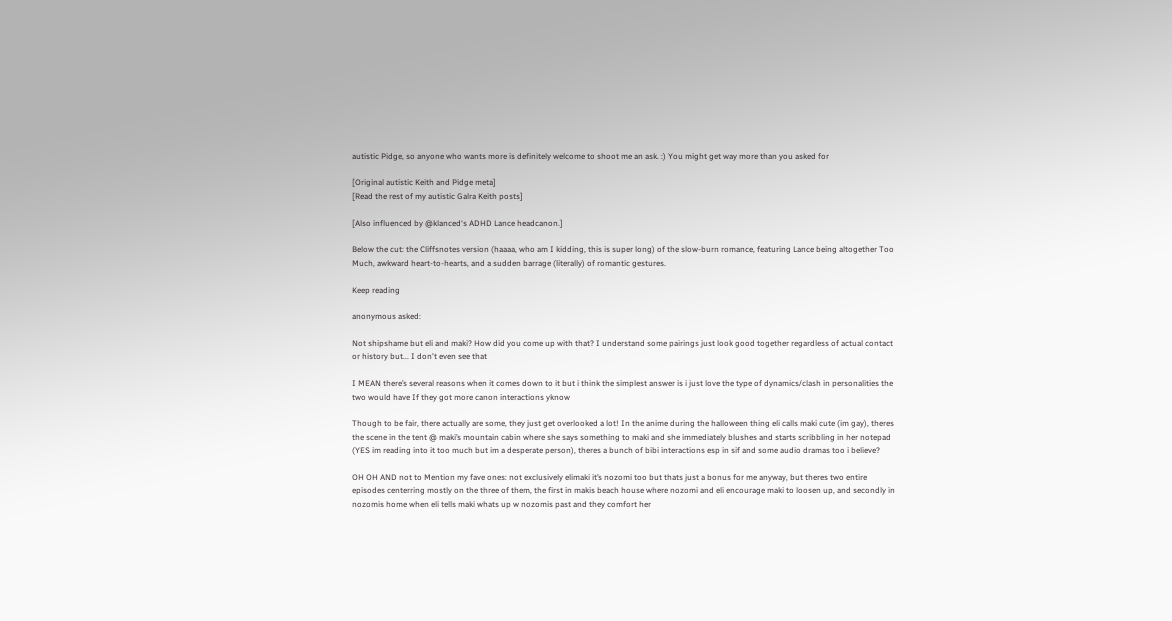autistic Pidge, so anyone who wants more is definitely welcome to shoot me an ask. :) You might get way more than you asked for

[Original autistic Keith and Pidge meta]
[Read the rest of my autistic Galra Keith posts]

[Also influenced by @klanced‘s ADHD Lance headcanon.]

Below the cut: the Cliffsnotes version (haaaa, who am I kidding, this is super long) of the slow-burn romance, featuring Lance being altogether Too Much, awkward heart-to-hearts, and a sudden barrage (literally) of romantic gestures.

Keep reading

anonymous asked:

Not shipshame but eli and maki? How did you come up with that? I understand some pairings just look good together regardless of actual contact or history but... I don't even see that

I MEAN there’s several reasons when it comes down to it but i think the simplest answer is i just love the type of dynamics/clash in personalities the two would have If they got more canon interactions yknow

Though to be fair, there actually are some, they just get overlooked a lot! In the anime during the halloween thing eli calls maki cute (im gay), theres the scene in the tent @ maki’s mountain cabin where she says something to maki and she immediately blushes and starts scribbling in her notepad (YES im reading into it too much but im a desperate person), theres a bunch of bibi interactions esp in sif and some audio dramas too i believe?

OH OH AND not to Mention my fave ones: not exclusively elimaki it’s nozomi too but thats just a bonus for me anyway, but theres two entire episodes centerring mostly on the three of them, the first in makis beach house where nozomi and eli encourage maki to loosen up, and secondly in nozomis home when eli tells maki whats up w nozomis past and they comfort her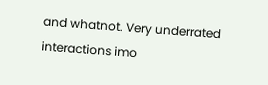and whatnot. Very underrated interactions imo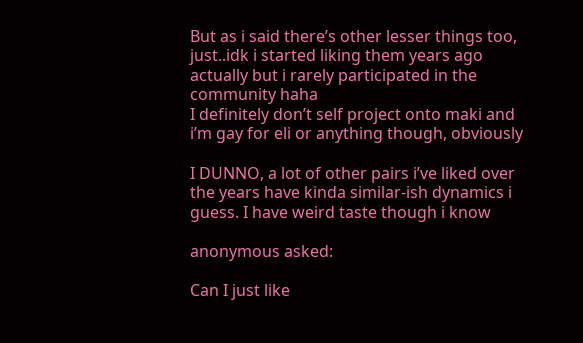But as i said there’s other lesser things too, just..idk i started liking them years ago actually but i rarely participated in the community haha
I definitely don’t self project onto maki and i’m gay for eli or anything though, obviously

I DUNNO, a lot of other pairs i’ve liked over the years have kinda similar-ish dynamics i guess. I have weird taste though i know

anonymous asked:

Can I just like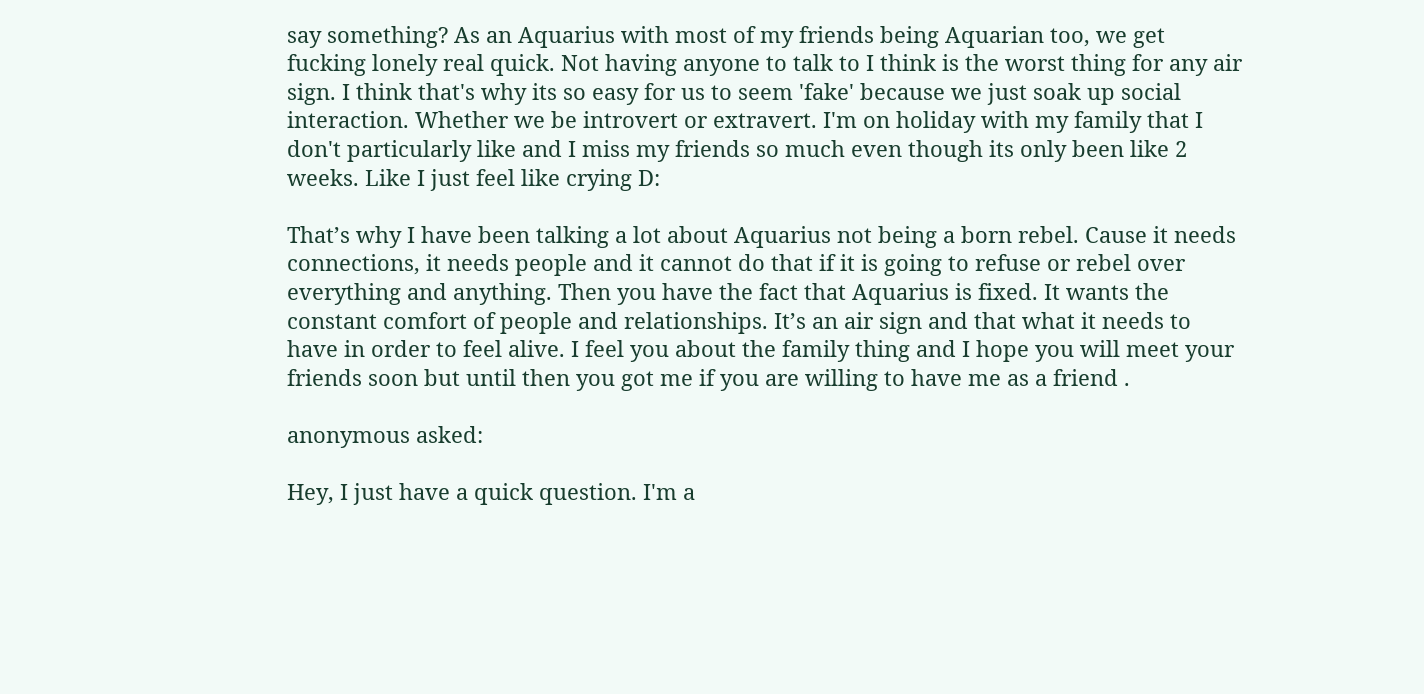say something? As an Aquarius with most of my friends being Aquarian too, we get fucking lonely real quick. Not having anyone to talk to I think is the worst thing for any air sign. I think that's why its so easy for us to seem 'fake' because we just soak up social interaction. Whether we be introvert or extravert. I'm on holiday with my family that I don't particularly like and I miss my friends so much even though its only been like 2 weeks. Like I just feel like crying D:

That’s why I have been talking a lot about Aquarius not being a born rebel. Cause it needs connections, it needs people and it cannot do that if it is going to refuse or rebel over everything and anything. Then you have the fact that Aquarius is fixed. It wants the constant comfort of people and relationships. It’s an air sign and that what it needs to have in order to feel alive. I feel you about the family thing and I hope you will meet your friends soon but until then you got me if you are willing to have me as a friend .

anonymous asked:

Hey, I just have a quick question. I'm a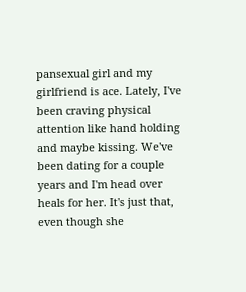pansexual girl and my girlfriend is ace. Lately, I've been craving physical attention like hand holding and maybe kissing. We've been dating for a couple years and I'm head over heals for her. It's just that, even though she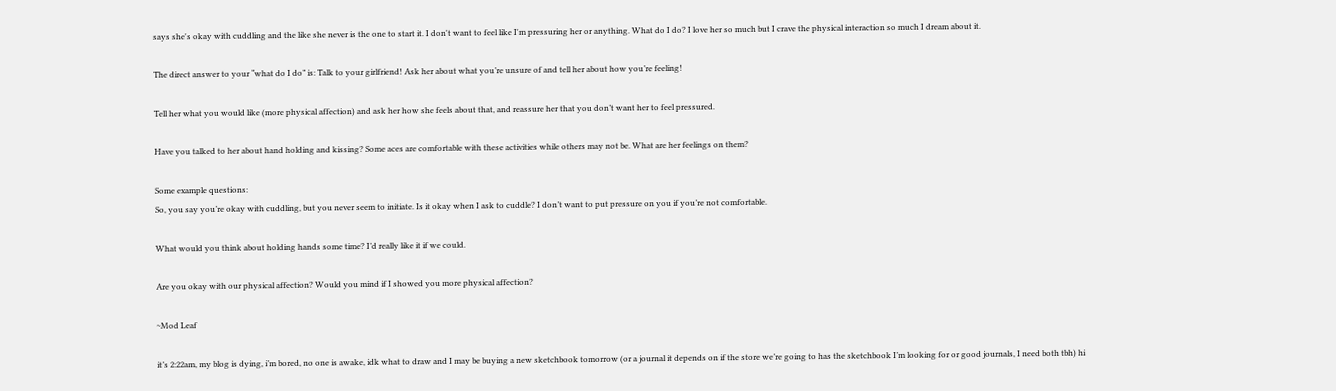says she's okay with cuddling and the like she never is the one to start it. I don't want to feel like I'm pressuring her or anything. What do I do? I love her so much but I crave the physical interaction so much I dream about it.

The direct answer to your “what do I do” is: Talk to your girlfriend! Ask her about what you’re unsure of and tell her about how you’re feeling!

Tell her what you would like (more physical affection) and ask her how she feels about that, and reassure her that you don’t want her to feel pressured.

Have you talked to her about hand holding and kissing? Some aces are comfortable with these activities while others may not be. What are her feelings on them?

Some example questions:
So, you say you’re okay with cuddling, but you never seem to initiate. Is it okay when I ask to cuddle? I don’t want to put pressure on you if you’re not comfortable.

What would you think about holding hands some time? I’d really like it if we could.

Are you okay with our physical affection? Would you mind if I showed you more physical affection?

~Mod Leaf

it’s 2:22am, my blog is dying, i’m bored, no one is awake, idk what to draw and I may be buying a new sketchbook tomorrow (or a journal it depends on if the store we’re going to has the sketchbook I’m looking for or good journals, I need both tbh) hi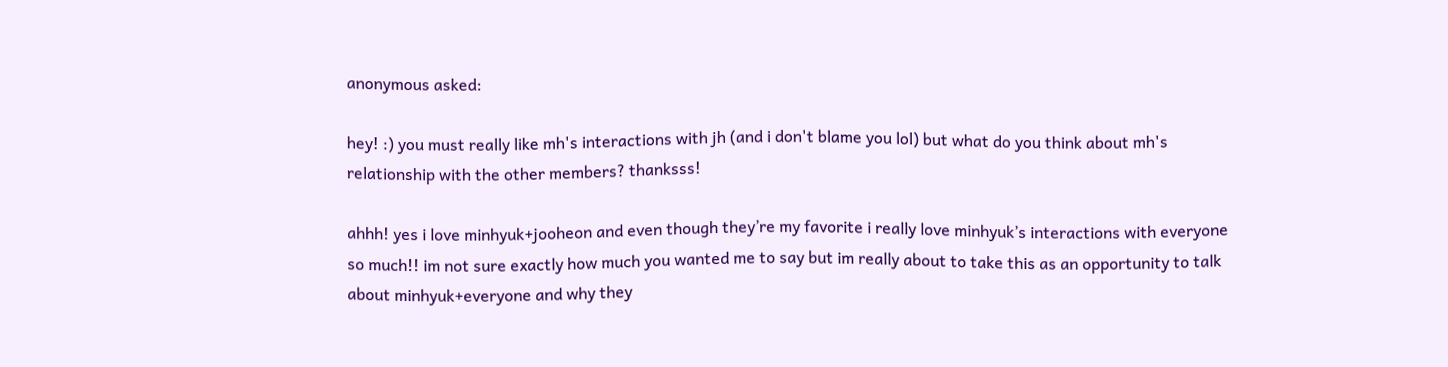anonymous asked:

hey! :) you must really like mh's interactions with jh (and i don't blame you lol) but what do you think about mh's relationship with the other members? thanksss!

ahhh! yes i love minhyuk+jooheon and even though they’re my favorite i really love minhyuk’s interactions with everyone so much!! im not sure exactly how much you wanted me to say but im really about to take this as an opportunity to talk about minhyuk+everyone and why they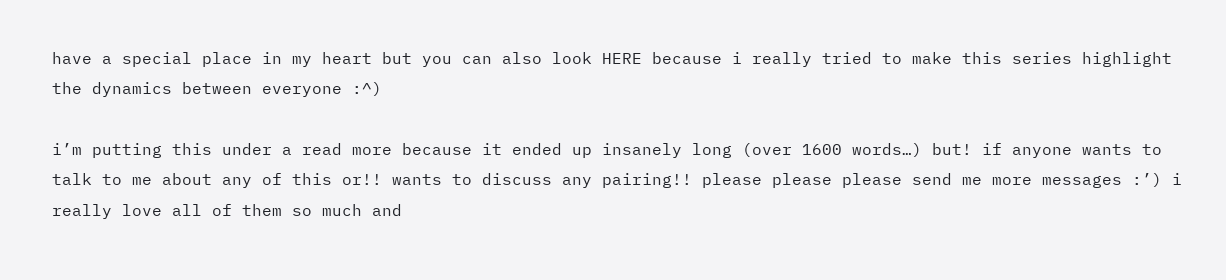have a special place in my heart but you can also look HERE because i really tried to make this series highlight the dynamics between everyone :^)

i’m putting this under a read more because it ended up insanely long (over 1600 words…) but! if anyone wants to talk to me about any of this or!! wants to discuss any pairing!! please please please send me more messages :’) i really love all of them so much and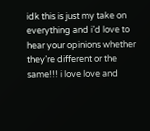idk this is just my take on everything and i’d love to hear your opinions whether they’re different or the same!!! i love love and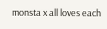monsta x all loves each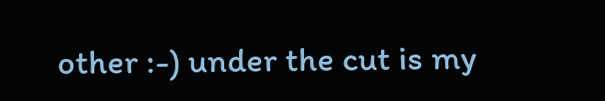other :-) under the cut is my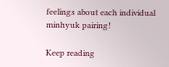feelings about each individual minhyuk pairing!

Keep reading